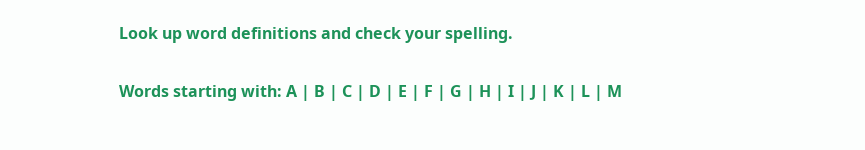Look up word definitions and check your spelling.

Words starting with: A | B | C | D | E | F | G | H | I | J | K | L | M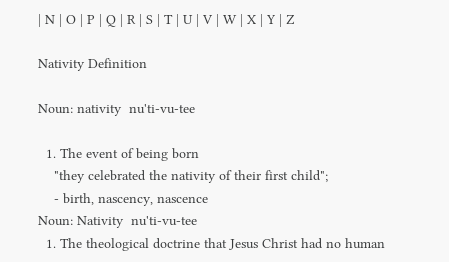| N | O | P | Q | R | S | T | U | V | W | X | Y | Z

Nativity Definition

Noun: nativity  nu'ti-vu-tee

  1. The event of being born
    "they celebrated the nativity of their first child";
    - birth, nascency, nascence
Noun: Nativity  nu'ti-vu-tee
  1. The theological doctrine that Jesus Christ had no human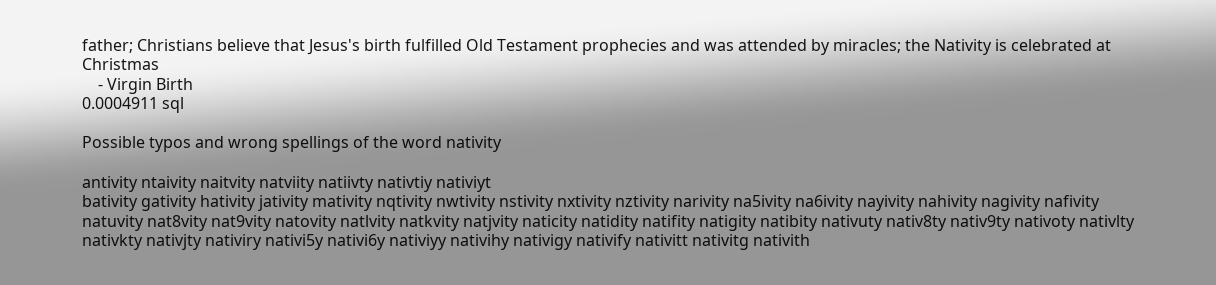father; Christians believe that Jesus's birth fulfilled Old Testament prophecies and was attended by miracles; the Nativity is celebrated at Christmas
    - Virgin Birth
0.0004911 sql

Possible typos and wrong spellings of the word nativity

antivity ntaivity naitvity natviity natiivty nativtiy nativiyt
bativity gativity hativity jativity mativity nqtivity nwtivity nstivity nxtivity nztivity narivity na5ivity na6ivity nayivity nahivity nagivity nafivity natuvity nat8vity nat9vity natovity natlvity natkvity natjvity naticity natidity natifity natigity natibity nativuty nativ8ty nativ9ty nativoty nativlty nativkty nativjty nativiry nativi5y nativi6y nativiyy nativihy nativigy nativify nativitt nativitg nativith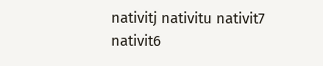nativitj nativitu nativit7 nativit6